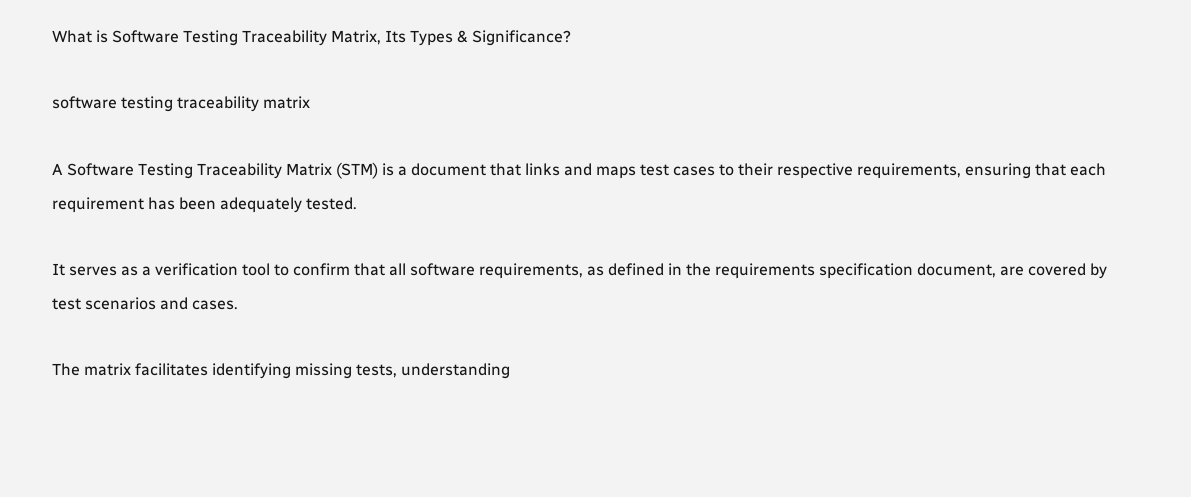What is Software Testing Traceability Matrix, Its Types & Significance?

software testing traceability matrix

A Software Testing Traceability Matrix (STM) is a document that links and maps test cases to their respective requirements, ensuring that each requirement has been adequately tested.

It serves as a verification tool to confirm that all software requirements, as defined in the requirements specification document, are covered by test scenarios and cases.

The matrix facilitates identifying missing tests, understanding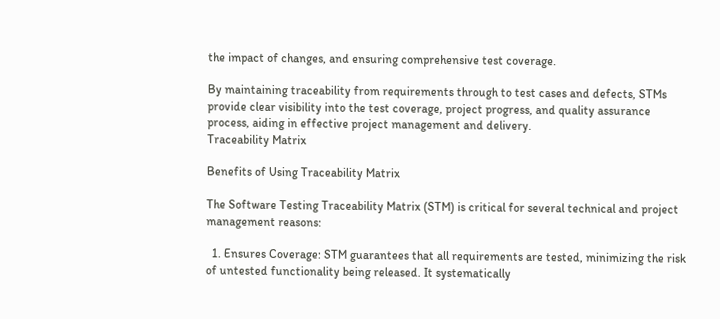the impact of changes, and ensuring comprehensive test coverage.

By maintaining traceability from requirements through to test cases and defects, STMs provide clear visibility into the test coverage, project progress, and quality assurance process, aiding in effective project management and delivery.
Traceability Matrix

Benefits of Using Traceability Matrix

The Software Testing Traceability Matrix (STM) is critical for several technical and project management reasons:

  1. Ensures Coverage: STM guarantees that all requirements are tested, minimizing the risk of untested functionality being released. It systematically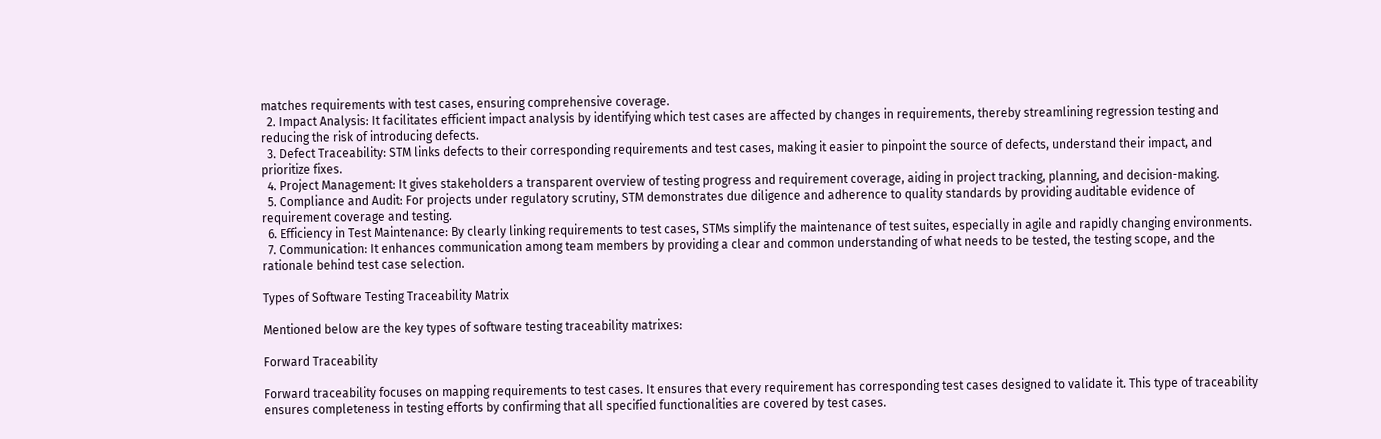matches requirements with test cases, ensuring comprehensive coverage.
  2. Impact Analysis: It facilitates efficient impact analysis by identifying which test cases are affected by changes in requirements, thereby streamlining regression testing and reducing the risk of introducing defects.
  3. Defect Traceability: STM links defects to their corresponding requirements and test cases, making it easier to pinpoint the source of defects, understand their impact, and prioritize fixes.
  4. Project Management: It gives stakeholders a transparent overview of testing progress and requirement coverage, aiding in project tracking, planning, and decision-making.
  5. Compliance and Audit: For projects under regulatory scrutiny, STM demonstrates due diligence and adherence to quality standards by providing auditable evidence of requirement coverage and testing.
  6. Efficiency in Test Maintenance: By clearly linking requirements to test cases, STMs simplify the maintenance of test suites, especially in agile and rapidly changing environments.
  7. Communication: It enhances communication among team members by providing a clear and common understanding of what needs to be tested, the testing scope, and the rationale behind test case selection.

Types of Software Testing Traceability Matrix

Mentioned below are the key types of software testing traceability matrixes:

Forward Traceability

Forward traceability focuses on mapping requirements to test cases. It ensures that every requirement has corresponding test cases designed to validate it. This type of traceability ensures completeness in testing efforts by confirming that all specified functionalities are covered by test cases.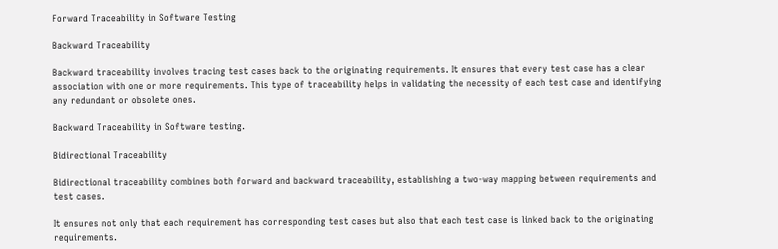Forward Traceability in Software Testing

Backward Traceability

Backward traceability involves tracing test cases back to the originating requirements. It ensures that every test case has a clear association with one or more requirements. This type of traceability helps in validating the necessity of each test case and identifying any redundant or obsolete ones.

Backward Traceability in Software testing.

Bidirectional Traceability

Bidirectional traceability combines both forward and backward traceability, establishing a two-way mapping between requirements and test cases.

It ensures not only that each requirement has corresponding test cases but also that each test case is linked back to the originating requirements.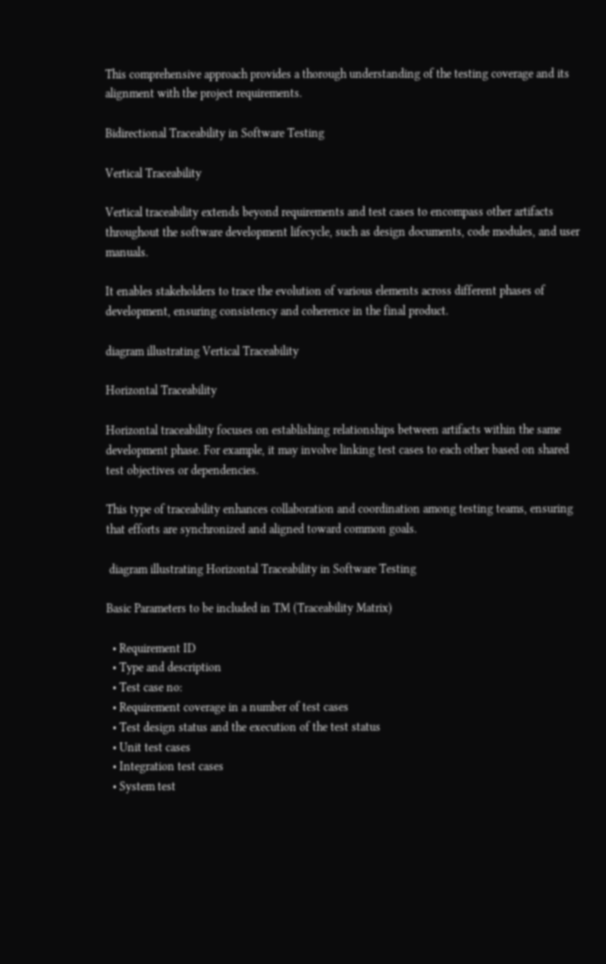This comprehensive approach provides a thorough understanding of the testing coverage and its alignment with the project requirements.

Bidirectional Traceability in Software Testing

Vertical Traceability

Vertical traceability extends beyond requirements and test cases to encompass other artifacts throughout the software development lifecycle, such as design documents, code modules, and user manuals.

It enables stakeholders to trace the evolution of various elements across different phases of development, ensuring consistency and coherence in the final product.

diagram illustrating Vertical Traceability

Horizontal Traceability

Horizontal traceability focuses on establishing relationships between artifacts within the same development phase. For example, it may involve linking test cases to each other based on shared test objectives or dependencies.

This type of traceability enhances collaboration and coordination among testing teams, ensuring that efforts are synchronized and aligned toward common goals.

 diagram illustrating Horizontal Traceability in Software Testing

Basic Parameters to be included in TM (Traceability Matrix)

  • Requirement ID
  • Type and description
  • Test case no:
  • Requirement coverage in a number of test cases
  • Test design status and the execution of the test status
  • Unit test cases
  • Integration test cases
  • System test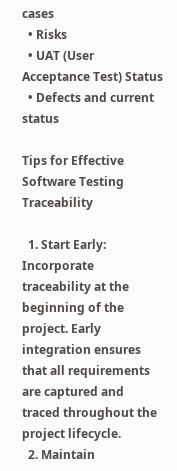cases
  • Risks
  • UAT (User Acceptance Test) Status
  • Defects and current status

Tips for Effective Software Testing Traceability

  1. Start Early: Incorporate traceability at the beginning of the project. Early integration ensures that all requirements are captured and traced throughout the project lifecycle.
  2. Maintain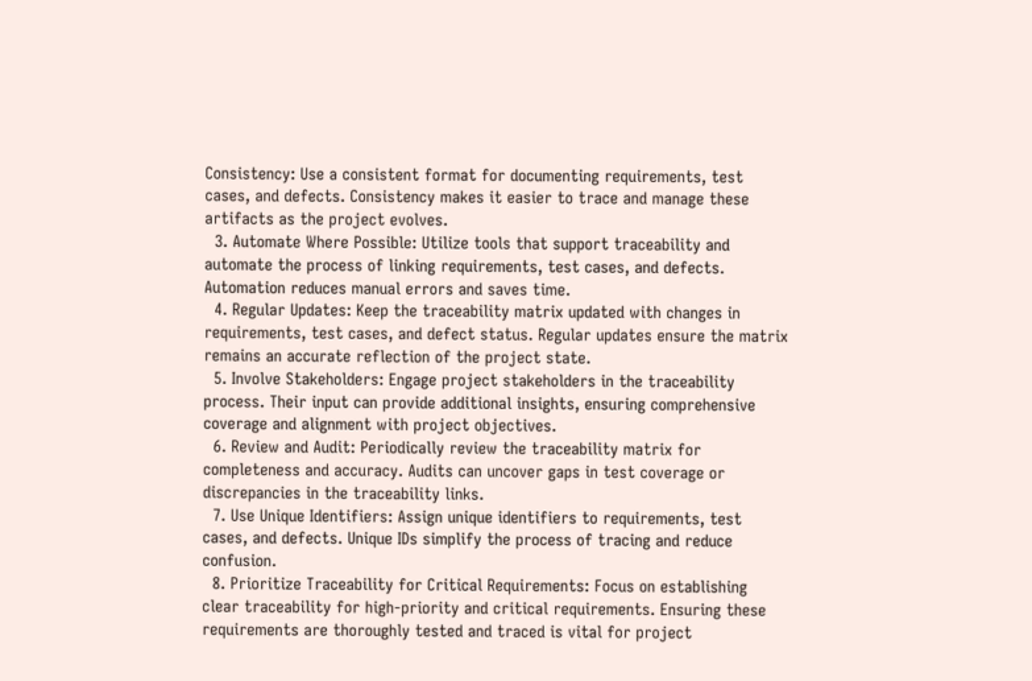Consistency: Use a consistent format for documenting requirements, test cases, and defects. Consistency makes it easier to trace and manage these artifacts as the project evolves.
  3. Automate Where Possible: Utilize tools that support traceability and automate the process of linking requirements, test cases, and defects. Automation reduces manual errors and saves time.
  4. Regular Updates: Keep the traceability matrix updated with changes in requirements, test cases, and defect status. Regular updates ensure the matrix remains an accurate reflection of the project state.
  5. Involve Stakeholders: Engage project stakeholders in the traceability process. Their input can provide additional insights, ensuring comprehensive coverage and alignment with project objectives.
  6. Review and Audit: Periodically review the traceability matrix for completeness and accuracy. Audits can uncover gaps in test coverage or discrepancies in the traceability links.
  7. Use Unique Identifiers: Assign unique identifiers to requirements, test cases, and defects. Unique IDs simplify the process of tracing and reduce confusion.
  8. Prioritize Traceability for Critical Requirements: Focus on establishing clear traceability for high-priority and critical requirements. Ensuring these requirements are thoroughly tested and traced is vital for project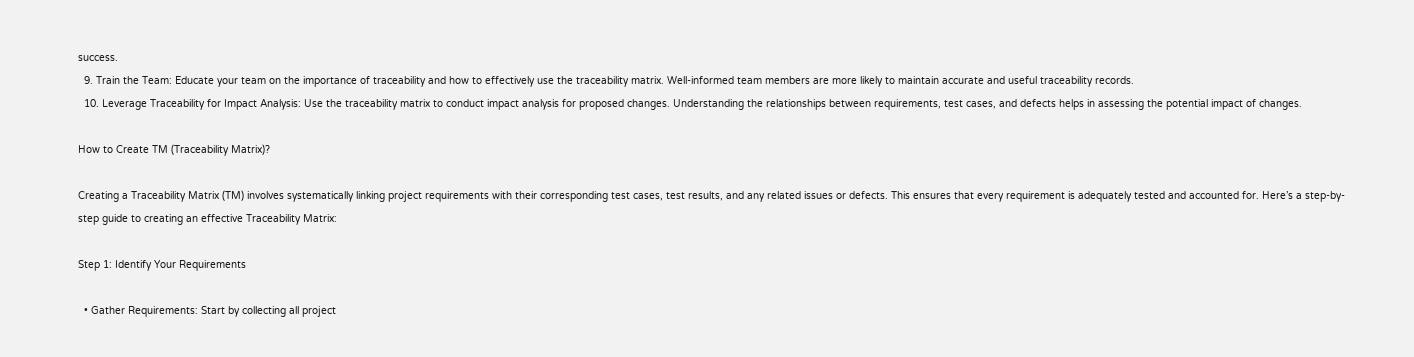success.
  9. Train the Team: Educate your team on the importance of traceability and how to effectively use the traceability matrix. Well-informed team members are more likely to maintain accurate and useful traceability records.
  10. Leverage Traceability for Impact Analysis: Use the traceability matrix to conduct impact analysis for proposed changes. Understanding the relationships between requirements, test cases, and defects helps in assessing the potential impact of changes.

How to Create TM (Traceability Matrix)?

Creating a Traceability Matrix (TM) involves systematically linking project requirements with their corresponding test cases, test results, and any related issues or defects. This ensures that every requirement is adequately tested and accounted for. Here’s a step-by-step guide to creating an effective Traceability Matrix:

Step 1: Identify Your Requirements

  • Gather Requirements: Start by collecting all project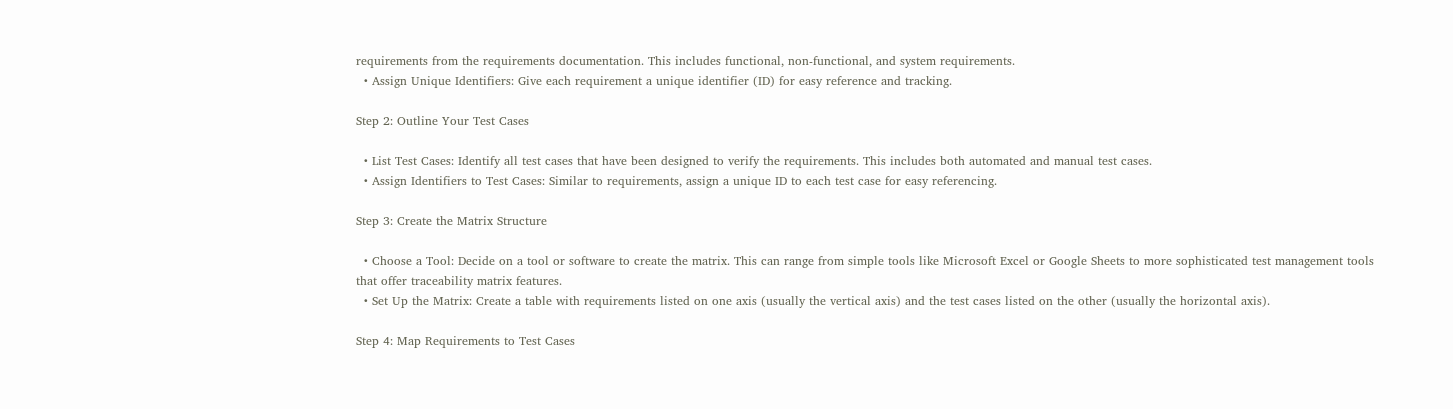requirements from the requirements documentation. This includes functional, non-functional, and system requirements.
  • Assign Unique Identifiers: Give each requirement a unique identifier (ID) for easy reference and tracking.

Step 2: Outline Your Test Cases

  • List Test Cases: Identify all test cases that have been designed to verify the requirements. This includes both automated and manual test cases.
  • Assign Identifiers to Test Cases: Similar to requirements, assign a unique ID to each test case for easy referencing.

Step 3: Create the Matrix Structure

  • Choose a Tool: Decide on a tool or software to create the matrix. This can range from simple tools like Microsoft Excel or Google Sheets to more sophisticated test management tools that offer traceability matrix features.
  • Set Up the Matrix: Create a table with requirements listed on one axis (usually the vertical axis) and the test cases listed on the other (usually the horizontal axis).

Step 4: Map Requirements to Test Cases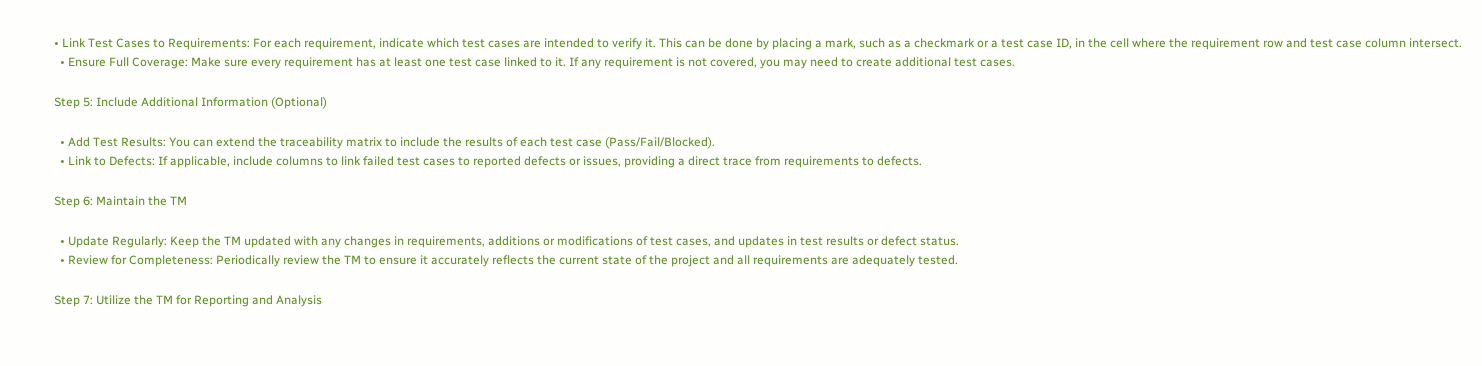• Link Test Cases to Requirements: For each requirement, indicate which test cases are intended to verify it. This can be done by placing a mark, such as a checkmark or a test case ID, in the cell where the requirement row and test case column intersect.
  • Ensure Full Coverage: Make sure every requirement has at least one test case linked to it. If any requirement is not covered, you may need to create additional test cases.

Step 5: Include Additional Information (Optional)

  • Add Test Results: You can extend the traceability matrix to include the results of each test case (Pass/Fail/Blocked).
  • Link to Defects: If applicable, include columns to link failed test cases to reported defects or issues, providing a direct trace from requirements to defects.

Step 6: Maintain the TM

  • Update Regularly: Keep the TM updated with any changes in requirements, additions or modifications of test cases, and updates in test results or defect status.
  • Review for Completeness: Periodically review the TM to ensure it accurately reflects the current state of the project and all requirements are adequately tested.

Step 7: Utilize the TM for Reporting and Analysis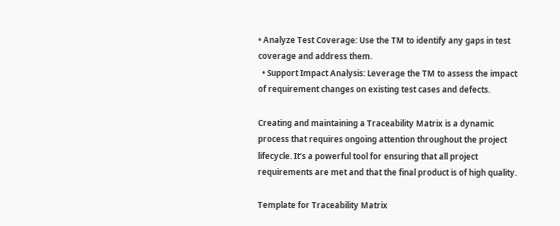• Analyze Test Coverage: Use the TM to identify any gaps in test coverage and address them.
  • Support Impact Analysis: Leverage the TM to assess the impact of requirement changes on existing test cases and defects.

Creating and maintaining a Traceability Matrix is a dynamic process that requires ongoing attention throughout the project lifecycle. It’s a powerful tool for ensuring that all project requirements are met and that the final product is of high quality.

Template for Traceability Matrix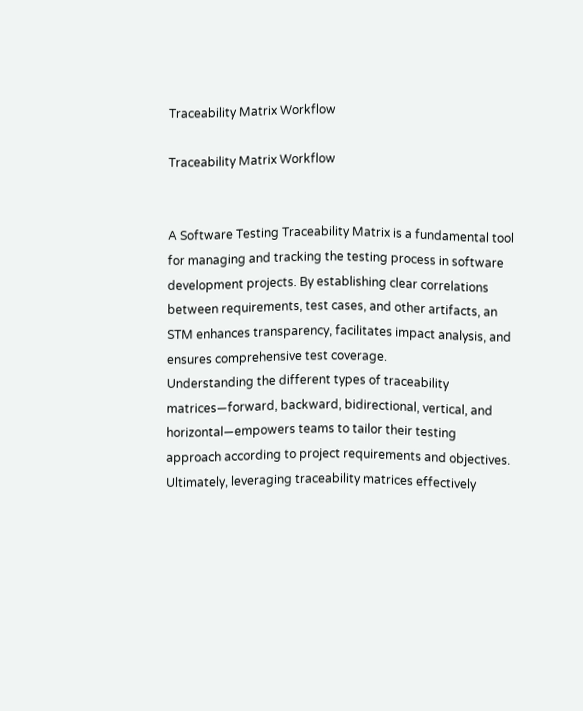Traceability Matrix Workflow

Traceability Matrix Workflow


A Software Testing Traceability Matrix is a fundamental tool for managing and tracking the testing process in software development projects. By establishing clear correlations between requirements, test cases, and other artifacts, an STM enhances transparency, facilitates impact analysis, and ensures comprehensive test coverage.
Understanding the different types of traceability matrices—forward, backward, bidirectional, vertical, and horizontal—empowers teams to tailor their testing approach according to project requirements and objectives. Ultimately, leveraging traceability matrices effectively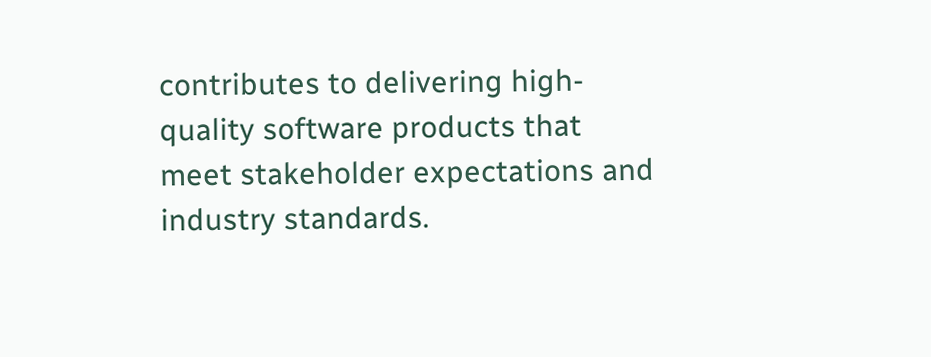contributes to delivering high-quality software products that meet stakeholder expectations and industry standards.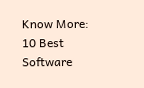Know More: 10 Best Software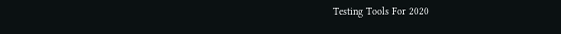Testing Tools For 2020